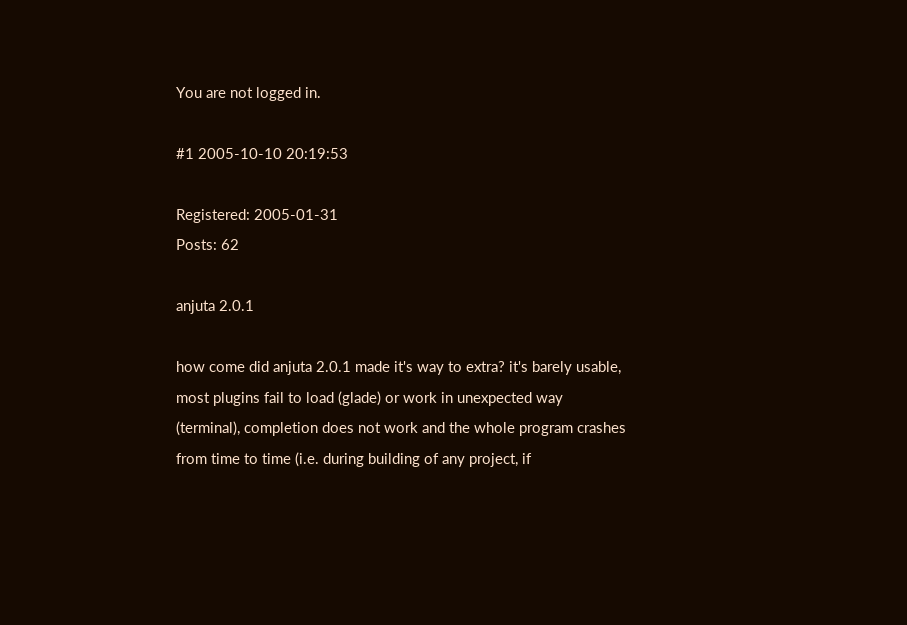You are not logged in.

#1 2005-10-10 20:19:53

Registered: 2005-01-31
Posts: 62

anjuta 2.0.1

how come did anjuta 2.0.1 made it's way to extra? it's barely usable, most plugins fail to load (glade) or work in unexpected way (terminal), completion does not work and the whole program crashes from time to time (i.e. during building of any project, if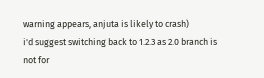warning appears, anjuta is likely to crash)
i'd suggest switching back to 1.2.3 as 2.0 branch is not for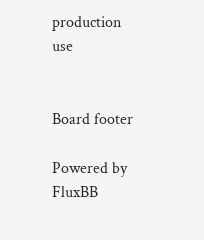production use


Board footer

Powered by FluxBB